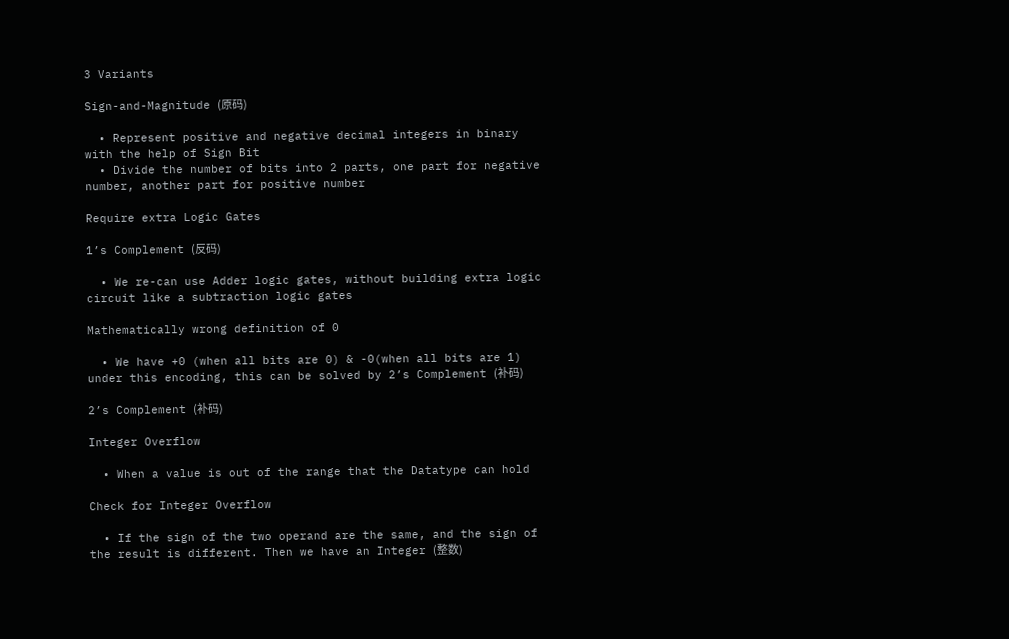3 Variants

Sign-and-Magnitude (原码)

  • Represent positive and negative decimal integers in binary with the help of Sign Bit
  • Divide the number of bits into 2 parts, one part for negative number, another part for positive number

Require extra Logic Gates

1’s Complement (反码)

  • We re-can use Adder logic gates, without building extra logic circuit like a subtraction logic gates

Mathematically wrong definition of 0

  • We have +0 (when all bits are 0) & -0(when all bits are 1) under this encoding, this can be solved by 2’s Complement (补码)

2’s Complement (补码)

Integer Overflow

  • When a value is out of the range that the Datatype can hold

Check for Integer Overflow

  • If the sign of the two operand are the same, and the sign of the result is different. Then we have an Integer (整数)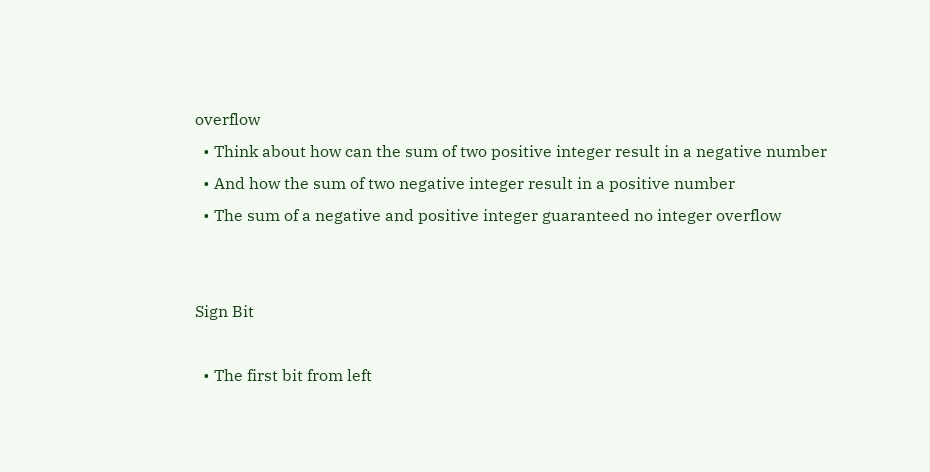overflow
  • Think about how can the sum of two positive integer result in a negative number
  • And how the sum of two negative integer result in a positive number
  • The sum of a negative and positive integer guaranteed no integer overflow


Sign Bit

  • The first bit from left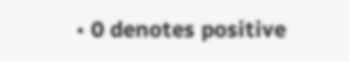• 0 denotes positive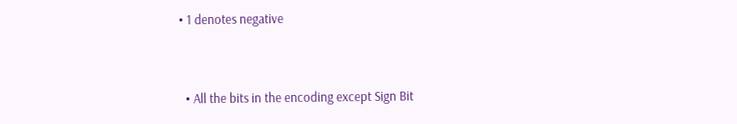• 1 denotes negative


  • All the bits in the encoding except Sign Bit